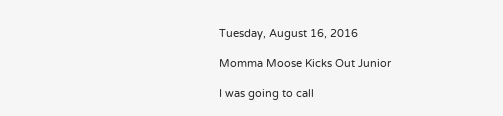Tuesday, August 16, 2016

Momma Moose Kicks Out Junior

I was going to call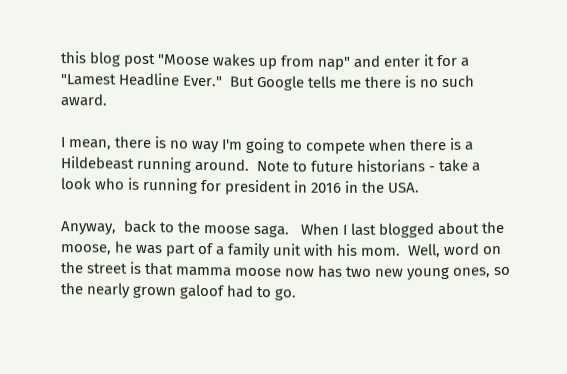this blog post "Moose wakes up from nap" and enter it for a "Lamest Headline Ever."  But Google tells me there is no such award.

I mean, there is no way I'm going to compete when there is a Hildebeast running around.  Note to future historians - take a look who is running for president in 2016 in the USA.

Anyway,  back to the moose saga.   When I last blogged about the moose, he was part of a family unit with his mom.  Well, word on the street is that mamma moose now has two new young ones, so the nearly grown galoof had to go.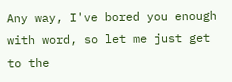Any way, I've bored you enough with word, so let me just get to the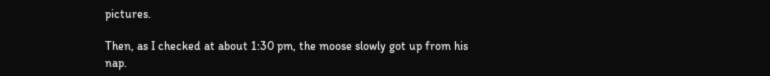pictures.

Then, as I checked at about 1:30 pm, the moose slowly got up from his nap.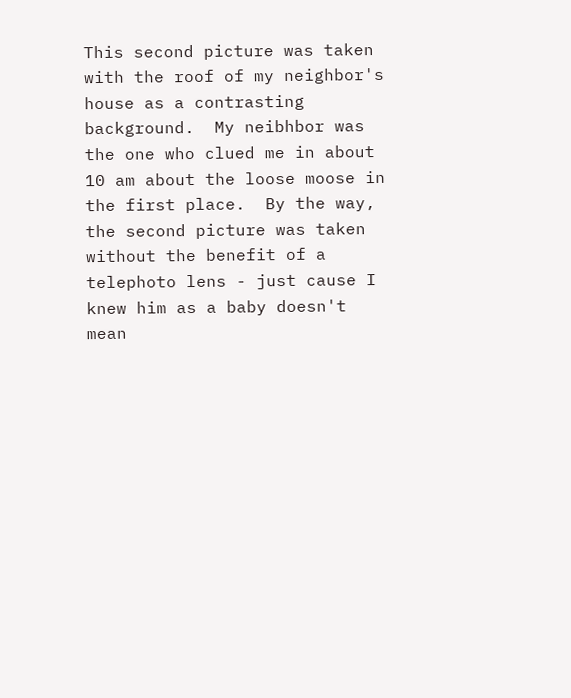This second picture was taken with the roof of my neighbor's house as a contrasting background.  My neibhbor was the one who clued me in about 10 am about the loose moose in the first place.  By the way, the second picture was taken without the benefit of a telephoto lens - just cause I knew him as a baby doesn't mean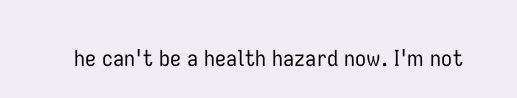he can't be a health hazard now. I'm not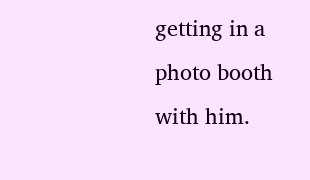getting in a photo booth with him.